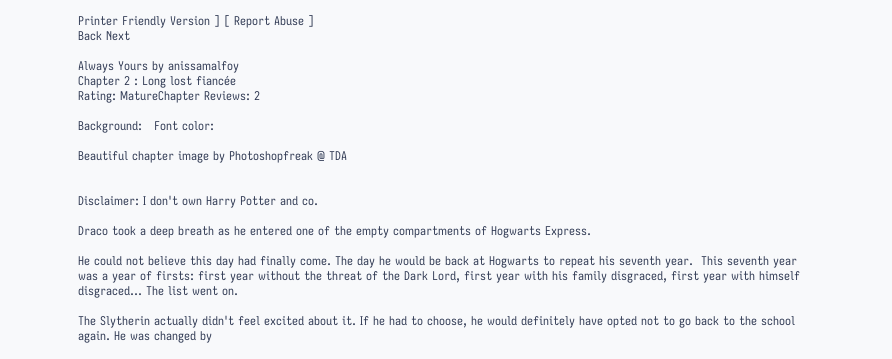Printer Friendly Version ] [ Report Abuse ]
Back Next

Always Yours by anissamalfoy
Chapter 2 : Long lost fiancée
Rating: MatureChapter Reviews: 2

Background:   Font color:

Beautiful chapter image by Photoshopfreak @ TDA


Disclaimer: I don't own Harry Potter and co.

Draco took a deep breath as he entered one of the empty compartments of Hogwarts Express.

He could not believe this day had finally come. The day he would be back at Hogwarts to repeat his seventh year.  This seventh year was a year of firsts: first year without the threat of the Dark Lord, first year with his family disgraced, first year with himself disgraced... The list went on.

The Slytherin actually didn't feel excited about it. If he had to choose, he would definitely have opted not to go back to the school again. He was changed by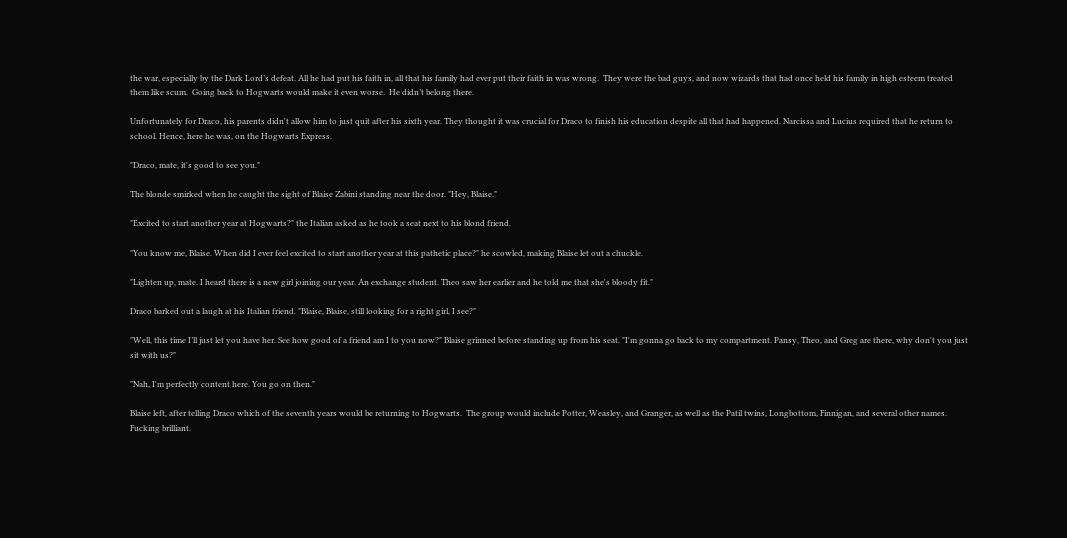the war, especially by the Dark Lord’s defeat. All he had put his faith in, all that his family had ever put their faith in was wrong.  They were the bad guys, and now wizards that had once held his family in high esteem treated them like scum.  Going back to Hogwarts would make it even worse.  He didn’t belong there.

Unfortunately for Draco, his parents didn't allow him to just quit after his sixth year. They thought it was crucial for Draco to finish his education despite all that had happened. Narcissa and Lucius required that he return to school. Hence, here he was, on the Hogwarts Express.

"Draco, mate, it's good to see you."

The blonde smirked when he caught the sight of Blaise Zabini standing near the door. "Hey, Blaise."

"Excited to start another year at Hogwarts?" the Italian asked as he took a seat next to his blond friend.

"You know me, Blaise. When did I ever feel excited to start another year at this pathetic place?" he scowled, making Blaise let out a chuckle.

"Lighten up, mate. I heard there is a new girl joining our year. An exchange student. Theo saw her earlier and he told me that she's bloody fit."

Draco barked out a laugh at his Italian friend. "Blaise, Blaise, still looking for a right girl, I see?"

"Well, this time I’ll just let you have her. See how good of a friend am I to you now?" Blaise grinned before standing up from his seat. "I'm gonna go back to my compartment. Pansy, Theo, and Greg are there, why don't you just sit with us?"

"Nah, I'm perfectly content here. You go on then."

Blaise left, after telling Draco which of the seventh years would be returning to Hogwarts.  The group would include Potter, Weasley, and Granger, as well as the Patil twins, Longbottom, Finnigan, and several other names. Fucking brilliant.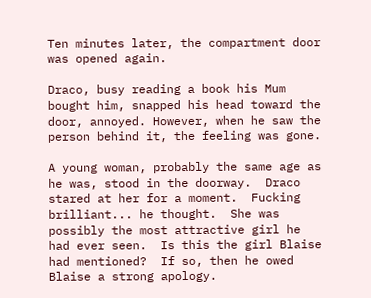Ten minutes later, the compartment door was opened again.

Draco, busy reading a book his Mum bought him, snapped his head toward the door, annoyed. However, when he saw the person behind it, the feeling was gone.

A young woman, probably the same age as he was, stood in the doorway.  Draco stared at her for a moment.  Fucking brilliant... he thought.  She was possibly the most attractive girl he had ever seen.  Is this the girl Blaise had mentioned?  If so, then he owed Blaise a strong apology.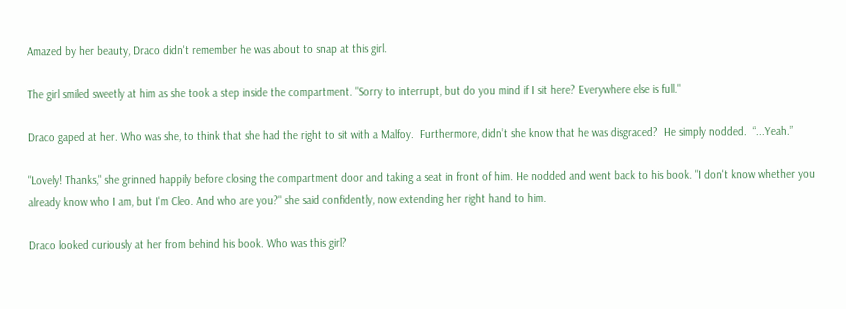Amazed by her beauty, Draco didn't remember he was about to snap at this girl.

The girl smiled sweetly at him as she took a step inside the compartment. "Sorry to interrupt, but do you mind if I sit here? Everywhere else is full."

Draco gaped at her. Who was she, to think that she had the right to sit with a Malfoy.  Furthermore, didn’t she know that he was disgraced?  He simply nodded.  “...Yeah.”

"Lovely! Thanks," she grinned happily before closing the compartment door and taking a seat in front of him. He nodded and went back to his book. "I don't know whether you already know who I am, but I'm Cleo. And who are you?" she said confidently, now extending her right hand to him.

Draco looked curiously at her from behind his book. Who was this girl?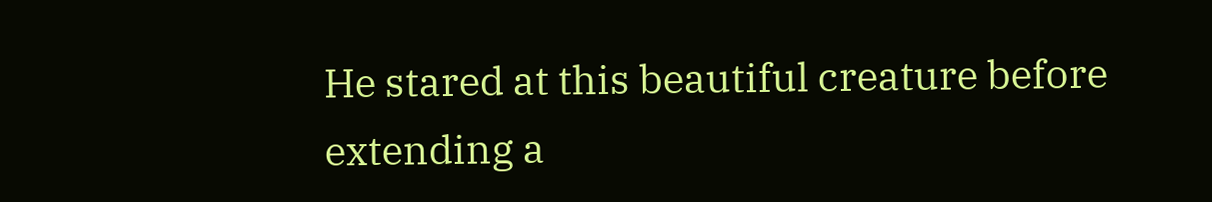He stared at this beautiful creature before extending a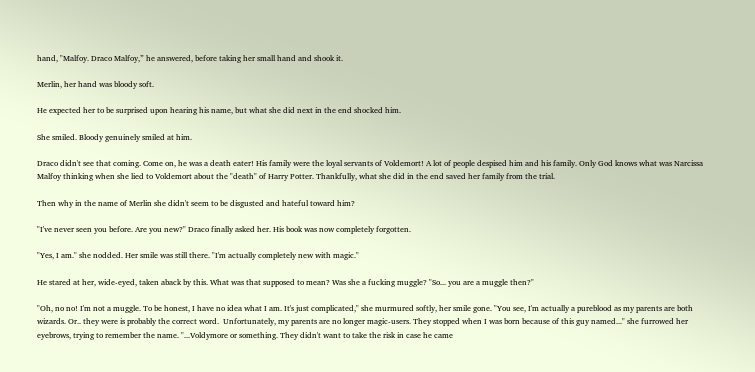hand, "Malfoy. Draco Malfoy,” he answered, before taking her small hand and shook it.

Merlin, her hand was bloody soft.

He expected her to be surprised upon hearing his name, but what she did next in the end shocked him.

She smiled. Bloody genuinely smiled at him.

Draco didn't see that coming. Come on, he was a death eater! His family were the loyal servants of Voldemort! A lot of people despised him and his family. Only God knows what was Narcissa Malfoy thinking when she lied to Voldemort about the "death" of Harry Potter. Thankfully, what she did in the end saved her family from the trial.

Then why in the name of Merlin she didn't seem to be disgusted and hateful toward him?

"I've never seen you before. Are you new?" Draco finally asked her. His book was now completely forgotten.

"Yes, I am." she nodded. Her smile was still there. "I'm actually completely new with magic."

He stared at her, wide-eyed, taken aback by this. What was that supposed to mean? Was she a fucking muggle? "So... you are a muggle then?"

"Oh, no no! I'm not a muggle. To be honest, I have no idea what I am. It's just complicated," she murmured softly, her smile gone. "You see, I'm actually a pureblood as my parents are both wizards. Or.. they were is probably the correct word.  Unfortunately, my parents are no longer magic-users. They stopped when I was born because of this guy named..." she furrowed her eyebrows, trying to remember the name. "...Voldymore or something. They didn't want to take the risk in case he came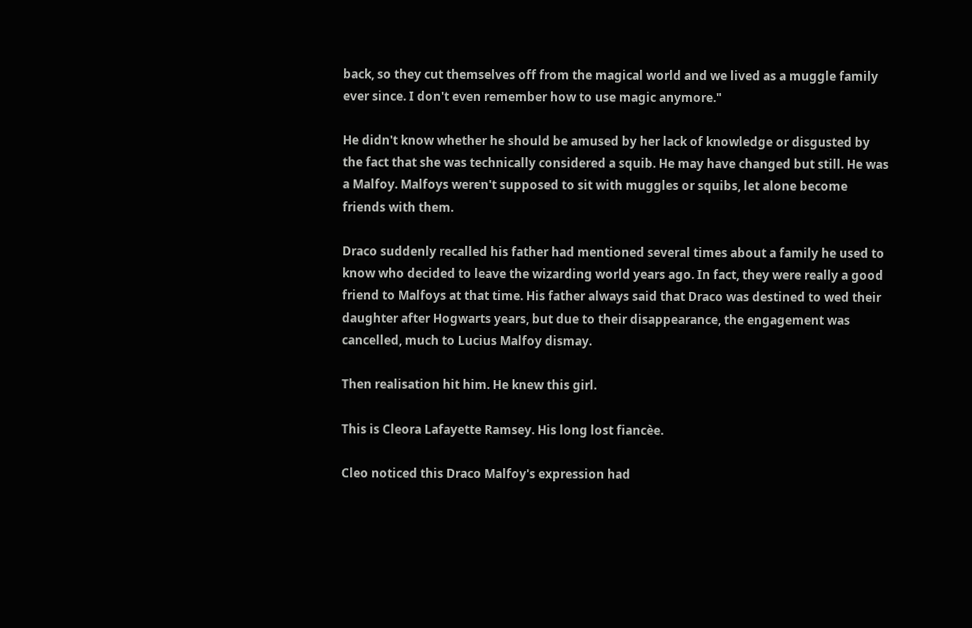back, so they cut themselves off from the magical world and we lived as a muggle family ever since. I don't even remember how to use magic anymore."

He didn't know whether he should be amused by her lack of knowledge or disgusted by the fact that she was technically considered a squib. He may have changed but still. He was a Malfoy. Malfoys weren't supposed to sit with muggles or squibs, let alone become friends with them.

Draco suddenly recalled his father had mentioned several times about a family he used to know who decided to leave the wizarding world years ago. In fact, they were really a good friend to Malfoys at that time. His father always said that Draco was destined to wed their daughter after Hogwarts years, but due to their disappearance, the engagement was cancelled, much to Lucius Malfoy dismay.

Then realisation hit him. He knew this girl.

This is Cleora Lafayette Ramsey. His long lost fiancèe.

Cleo noticed this Draco Malfoy's expression had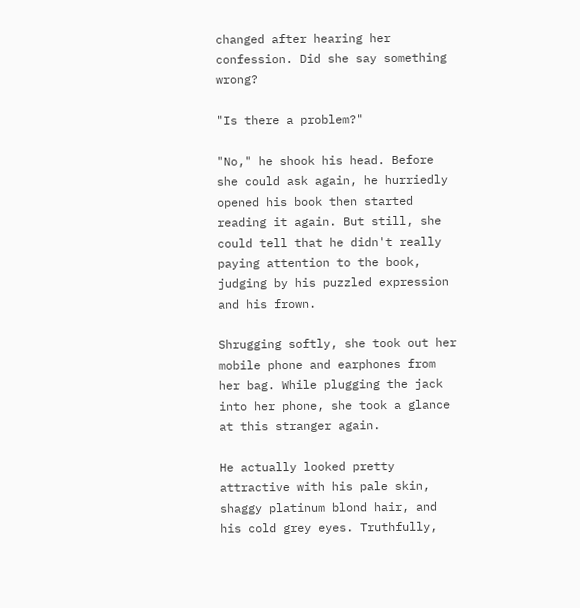changed after hearing her confession. Did she say something wrong?

"Is there a problem?"

"No," he shook his head. Before she could ask again, he hurriedly opened his book then started reading it again. But still, she could tell that he didn't really paying attention to the book, judging by his puzzled expression and his frown.

Shrugging softly, she took out her mobile phone and earphones from her bag. While plugging the jack into her phone, she took a glance at this stranger again.

He actually looked pretty attractive with his pale skin, shaggy platinum blond hair, and his cold grey eyes. Truthfully,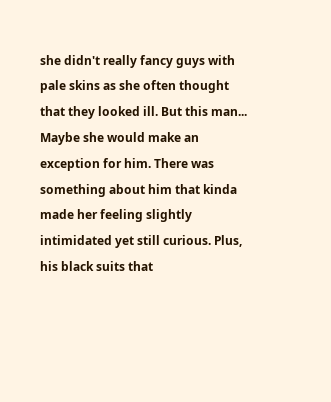she didn't really fancy guys with pale skins as she often thought that they looked ill. But this man... Maybe she would make an exception for him. There was something about him that kinda made her feeling slightly intimidated yet still curious. Plus, his black suits that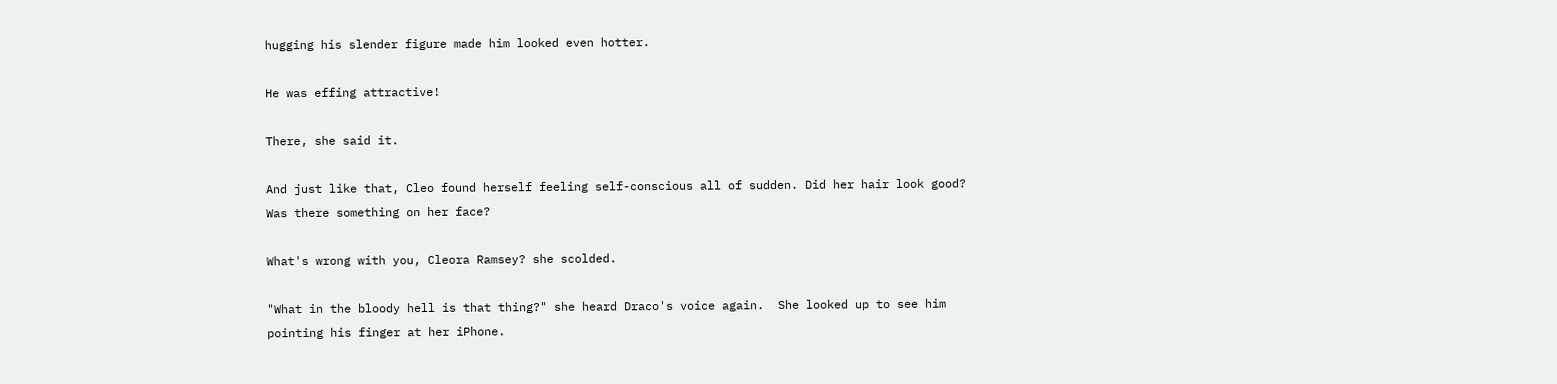hugging his slender figure made him looked even hotter.

He was effing attractive!

There, she said it.

And just like that, Cleo found herself feeling self-conscious all of sudden. Did her hair look good? Was there something on her face?

What's wrong with you, Cleora Ramsey? she scolded.

"What in the bloody hell is that thing?" she heard Draco's voice again.  She looked up to see him pointing his finger at her iPhone.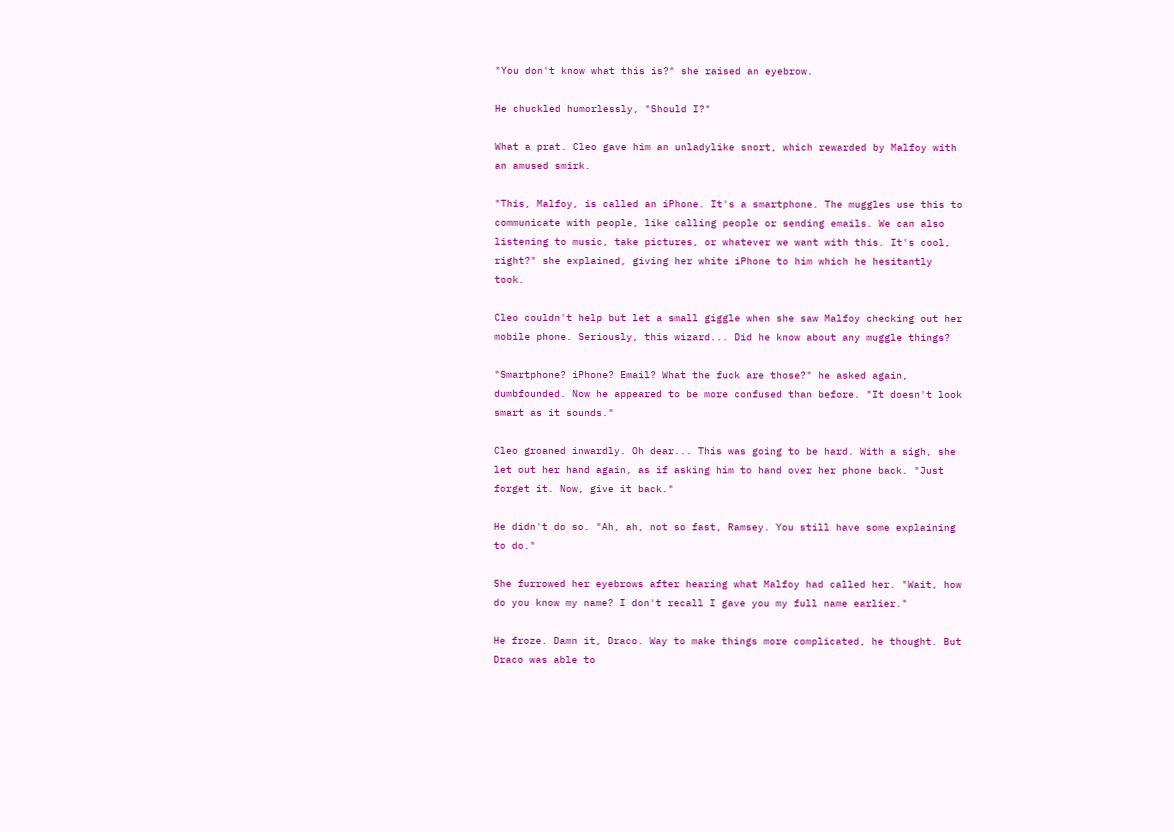"You don't know what this is?" she raised an eyebrow.

He chuckled humorlessly, "Should I?"

What a prat. Cleo gave him an unladylike snort, which rewarded by Malfoy with an amused smirk.

"This, Malfoy, is called an iPhone. It's a smartphone. The muggles use this to communicate with people, like calling people or sending emails. We can also listening to music, take pictures, or whatever we want with this. It's cool, right?" she explained, giving her white iPhone to him which he hesitantly took.

Cleo couldn't help but let a small giggle when she saw Malfoy checking out her mobile phone. Seriously, this wizard... Did he know about any muggle things?

"Smartphone? iPhone? Email? What the fuck are those?" he asked again, dumbfounded. Now he appeared to be more confused than before. "It doesn't look smart as it sounds."

Cleo groaned inwardly. Oh dear... This was going to be hard. With a sigh, she let out her hand again, as if asking him to hand over her phone back. "Just forget it. Now, give it back."

He didn't do so. "Ah, ah, not so fast, Ramsey. You still have some explaining to do."

She furrowed her eyebrows after hearing what Malfoy had called her. "Wait, how do you know my name? I don't recall I gave you my full name earlier."

He froze. Damn it, Draco. Way to make things more complicated, he thought. But Draco was able to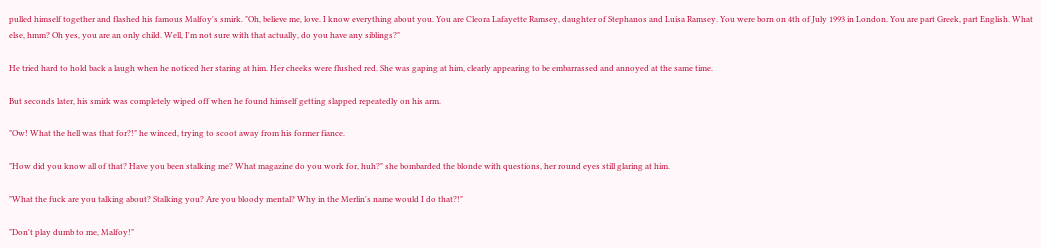pulled himself together and flashed his famous Malfoy's smirk. "Oh, believe me, love. I know everything about you. You are Cleora Lafayette Ramsey, daughter of Stephanos and Luisa Ramsey. You were born on 4th of July 1993 in London. You are part Greek, part English. What else, hmm? Oh yes, you are an only child. Well, I'm not sure with that actually, do you have any siblings?"

He tried hard to hold back a laugh when he noticed her staring at him. Her cheeks were flushed red. She was gaping at him, clearly appearing to be embarrassed and annoyed at the same time.

But seconds later, his smirk was completely wiped off when he found himself getting slapped repeatedly on his arm.

"Ow! What the hell was that for?!" he winced, trying to scoot away from his former fiance.

"How did you know all of that? Have you been stalking me? What magazine do you work for, huh?" she bombarded the blonde with questions, her round eyes still glaring at him.

"What the fuck are you talking about? Stalking you? Are you bloody mental? Why in the Merlin's name would I do that?!"

"Don't play dumb to me, Malfoy!"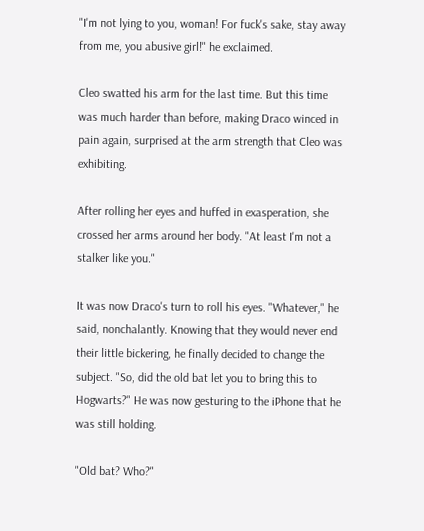"I'm not lying to you, woman! For fuck's sake, stay away from me, you abusive girl!" he exclaimed.

Cleo swatted his arm for the last time. But this time was much harder than before, making Draco winced in pain again, surprised at the arm strength that Cleo was exhibiting.

After rolling her eyes and huffed in exasperation, she crossed her arms around her body. "At least I'm not a stalker like you."

It was now Draco's turn to roll his eyes. "Whatever," he said, nonchalantly. Knowing that they would never end their little bickering, he finally decided to change the subject. "So, did the old bat let you to bring this to Hogwarts?" He was now gesturing to the iPhone that he was still holding.

"Old bat? Who?"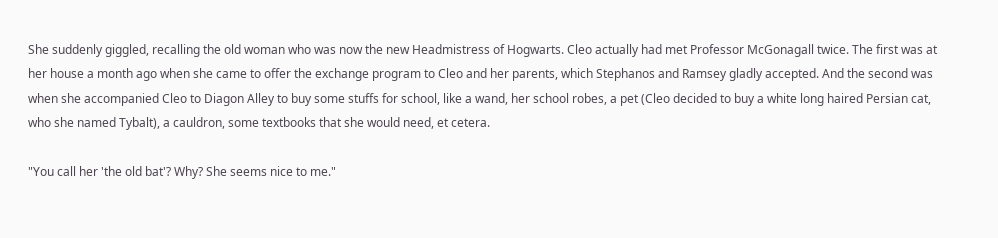She suddenly giggled, recalling the old woman who was now the new Headmistress of Hogwarts. Cleo actually had met Professor McGonagall twice. The first was at her house a month ago when she came to offer the exchange program to Cleo and her parents, which Stephanos and Ramsey gladly accepted. And the second was when she accompanied Cleo to Diagon Alley to buy some stuffs for school, like a wand, her school robes, a pet (Cleo decided to buy a white long haired Persian cat, who she named Tybalt), a cauldron, some textbooks that she would need, et cetera.

"You call her 'the old bat'? Why? She seems nice to me."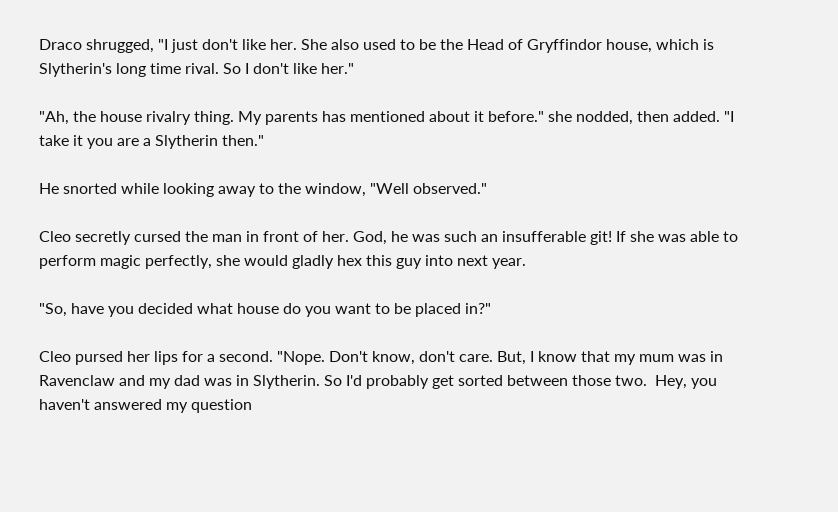Draco shrugged, "I just don't like her. She also used to be the Head of Gryffindor house, which is Slytherin's long time rival. So I don't like her."

"Ah, the house rivalry thing. My parents has mentioned about it before." she nodded, then added. "I take it you are a Slytherin then."

He snorted while looking away to the window, "Well observed."

Cleo secretly cursed the man in front of her. God, he was such an insufferable git! If she was able to perform magic perfectly, she would gladly hex this guy into next year.

"So, have you decided what house do you want to be placed in?"

Cleo pursed her lips for a second. "Nope. Don't know, don't care. But, I know that my mum was in Ravenclaw and my dad was in Slytherin. So I'd probably get sorted between those two.  Hey, you haven't answered my question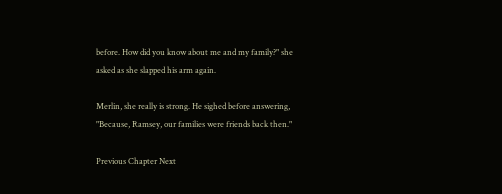before. How did you know about me and my family?" she asked as she slapped his arm again.

Merlin, she really is strong. He sighed before answering, "Because, Ramsey, our families were friends back then."

Previous Chapter Next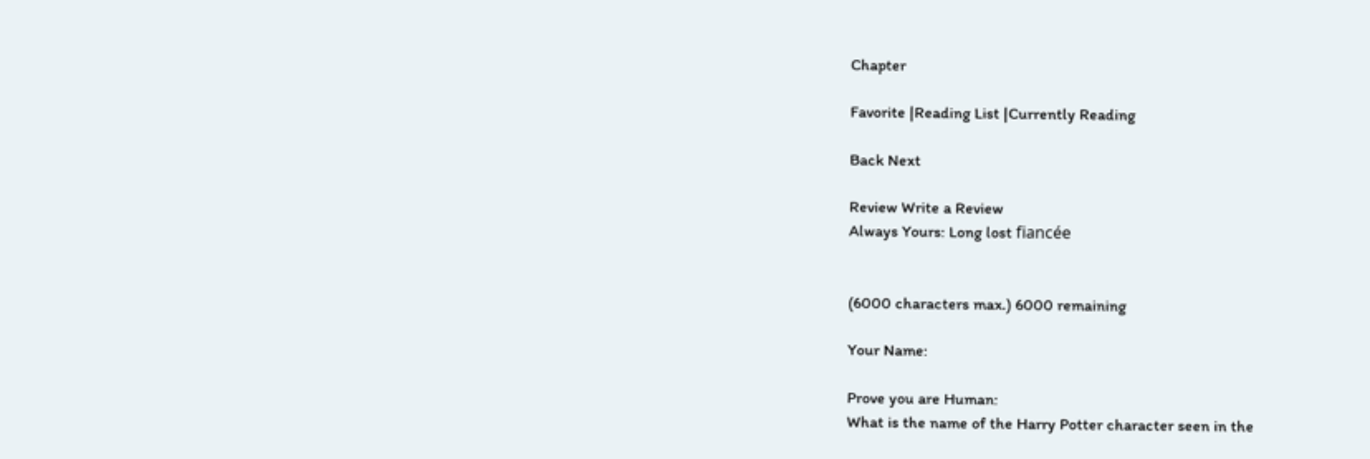Chapter

Favorite |Reading List |Currently Reading

Back Next

Review Write a Review
Always Yours: Long lost fiancée


(6000 characters max.) 6000 remaining

Your Name:

Prove you are Human:
What is the name of the Harry Potter character seen in the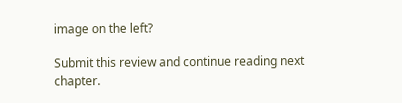image on the left?

Submit this review and continue reading next chapter.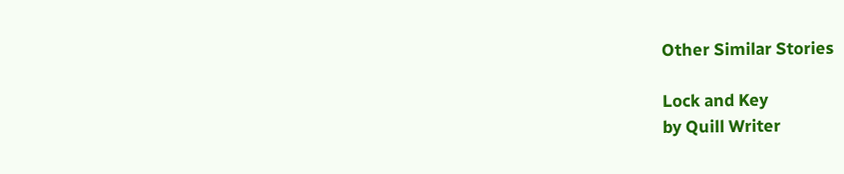Other Similar Stories

Lock and Key
by Quill Writer